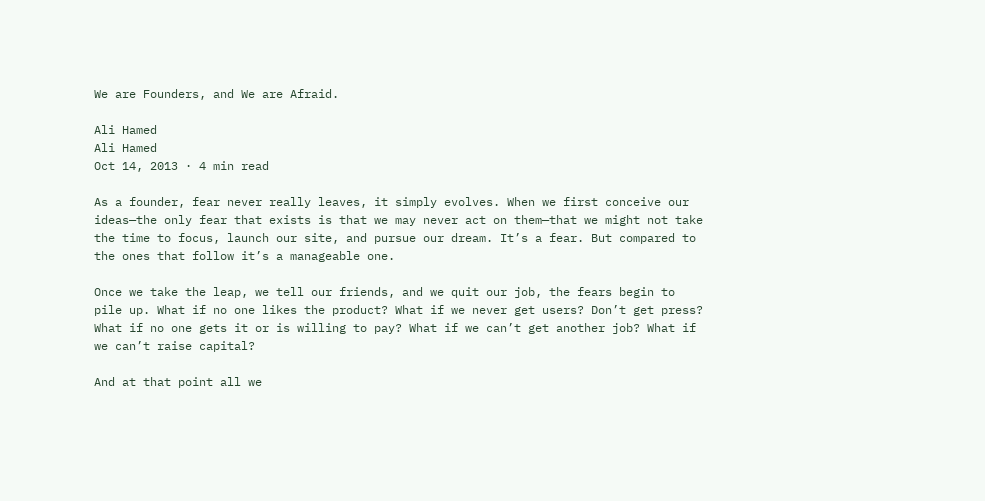We are Founders, and We are Afraid.

Ali Hamed
Ali Hamed
Oct 14, 2013 · 4 min read

As a founder, fear never really leaves, it simply evolves. When we first conceive our ideas—the only fear that exists is that we may never act on them—that we might not take the time to focus, launch our site, and pursue our dream. It’s a fear. But compared to the ones that follow it’s a manageable one.

Once we take the leap, we tell our friends, and we quit our job, the fears begin to pile up. What if no one likes the product? What if we never get users? Don’t get press? What if no one gets it or is willing to pay? What if we can’t get another job? What if we can’t raise capital?

And at that point all we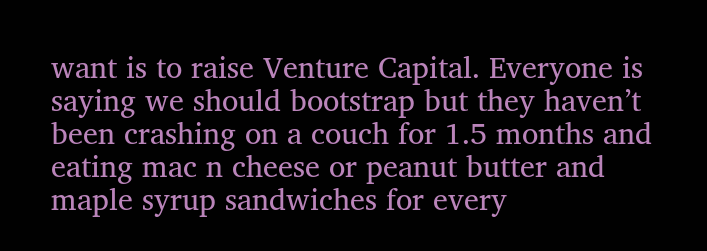want is to raise Venture Capital. Everyone is saying we should bootstrap but they haven’t been crashing on a couch for 1.5 months and eating mac n cheese or peanut butter and maple syrup sandwiches for every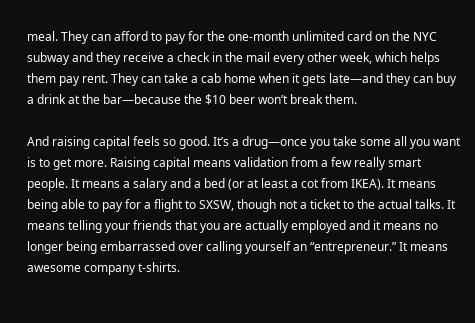meal. They can afford to pay for the one-month unlimited card on the NYC subway and they receive a check in the mail every other week, which helps them pay rent. They can take a cab home when it gets late—and they can buy a drink at the bar—because the $10 beer won’t break them.

And raising capital feels so good. It’s a drug—once you take some all you want is to get more. Raising capital means validation from a few really smart people. It means a salary and a bed (or at least a cot from IKEA). It means being able to pay for a flight to SXSW, though not a ticket to the actual talks. It means telling your friends that you are actually employed and it means no longer being embarrassed over calling yourself an “entrepreneur.” It means awesome company t-shirts.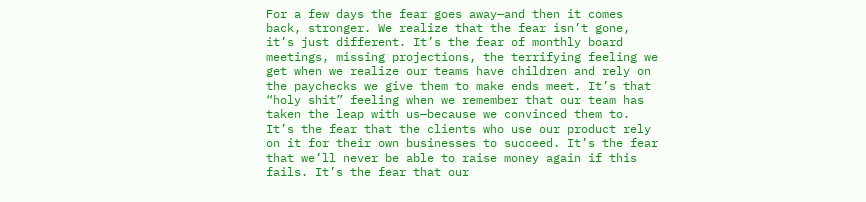For a few days the fear goes away—and then it comes back, stronger. We realize that the fear isn’t gone, it’s just different. It’s the fear of monthly board meetings, missing projections, the terrifying feeling we get when we realize our teams have children and rely on the paychecks we give them to make ends meet. It’s that “holy shit” feeling when we remember that our team has taken the leap with us—because we convinced them to. It’s the fear that the clients who use our product rely on it for their own businesses to succeed. It’s the fear that we’ll never be able to raise money again if this fails. It’s the fear that our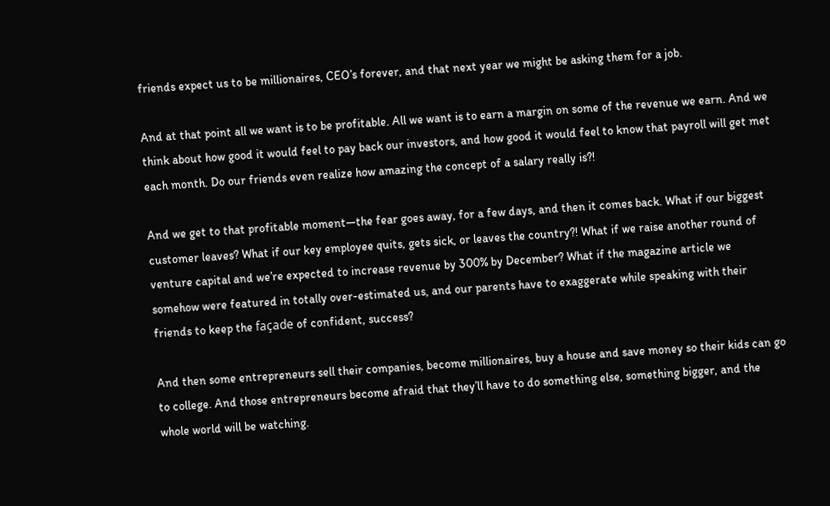friends expect us to be millionaires, CEO’s forever, and that next year we might be asking them for a job.

And at that point all we want is to be profitable. All we want is to earn a margin on some of the revenue we earn. And we think about how good it would feel to pay back our investors, and how good it would feel to know that payroll will get met each month. Do our friends even realize how amazing the concept of a salary really is?!

And we get to that profitable moment—the fear goes away, for a few days, and then it comes back. What if our biggest customer leaves? What if our key employee quits, gets sick, or leaves the country?! What if we raise another round of venture capital and we’re expected to increase revenue by 300% by December? What if the magazine article we somehow were featured in totally over-estimated us, and our parents have to exaggerate while speaking with their friends to keep the façade of confident, success?

And then some entrepreneurs sell their companies, become millionaires, buy a house and save money so their kids can go to college. And those entrepreneurs become afraid that they’ll have to do something else, something bigger, and the whole world will be watching.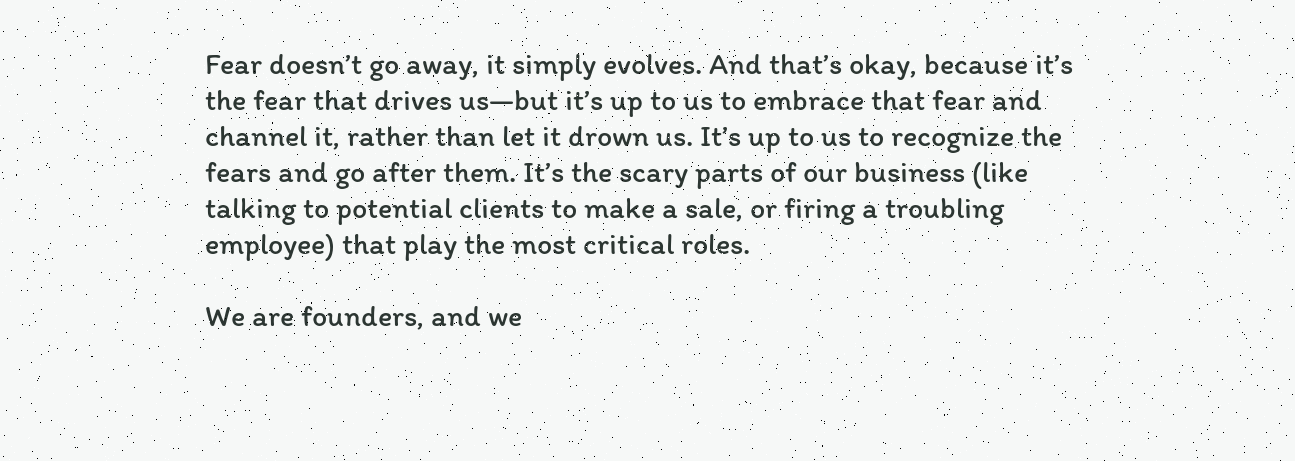Fear doesn’t go away, it simply evolves. And that’s okay, because it’s the fear that drives us—but it’s up to us to embrace that fear and channel it, rather than let it drown us. It’s up to us to recognize the fears and go after them. It’s the scary parts of our business (like talking to potential clients to make a sale, or firing a troubling employee) that play the most critical roles.

We are founders, and we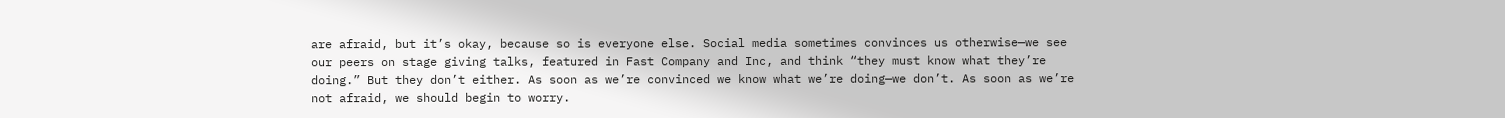are afraid, but it’s okay, because so is everyone else. Social media sometimes convinces us otherwise—we see our peers on stage giving talks, featured in Fast Company and Inc, and think “they must know what they’re doing.” But they don’t either. As soon as we’re convinced we know what we’re doing—we don’t. As soon as we’re not afraid, we should begin to worry.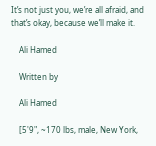It’s not just you, we’re all afraid, and that’s okay, because we’ll make it.

    Ali Hamed

    Written by

    Ali Hamed

    [5'9", ~170 lbs, male, New York,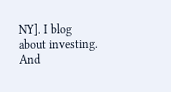NY]. I blog about investing. And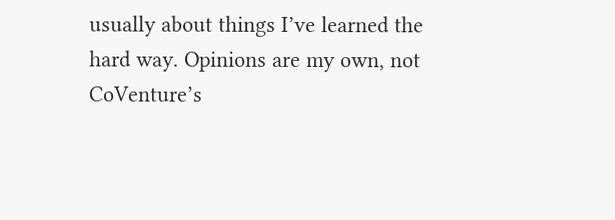usually about things I’ve learned the hard way. Opinions are my own, not CoVenture’s